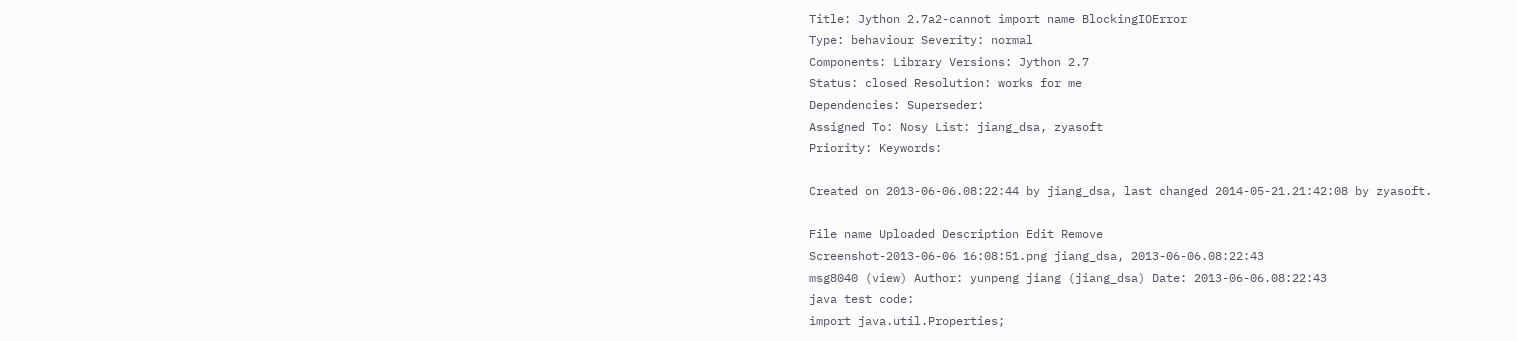Title: Jython 2.7a2-cannot import name BlockingIOError
Type: behaviour Severity: normal
Components: Library Versions: Jython 2.7
Status: closed Resolution: works for me
Dependencies: Superseder:
Assigned To: Nosy List: jiang_dsa, zyasoft
Priority: Keywords:

Created on 2013-06-06.08:22:44 by jiang_dsa, last changed 2014-05-21.21:42:08 by zyasoft.

File name Uploaded Description Edit Remove
Screenshot-2013-06-06 16:08:51.png jiang_dsa, 2013-06-06.08:22:43
msg8040 (view) Author: yunpeng jiang (jiang_dsa) Date: 2013-06-06.08:22:43
java test code:
import java.util.Properties;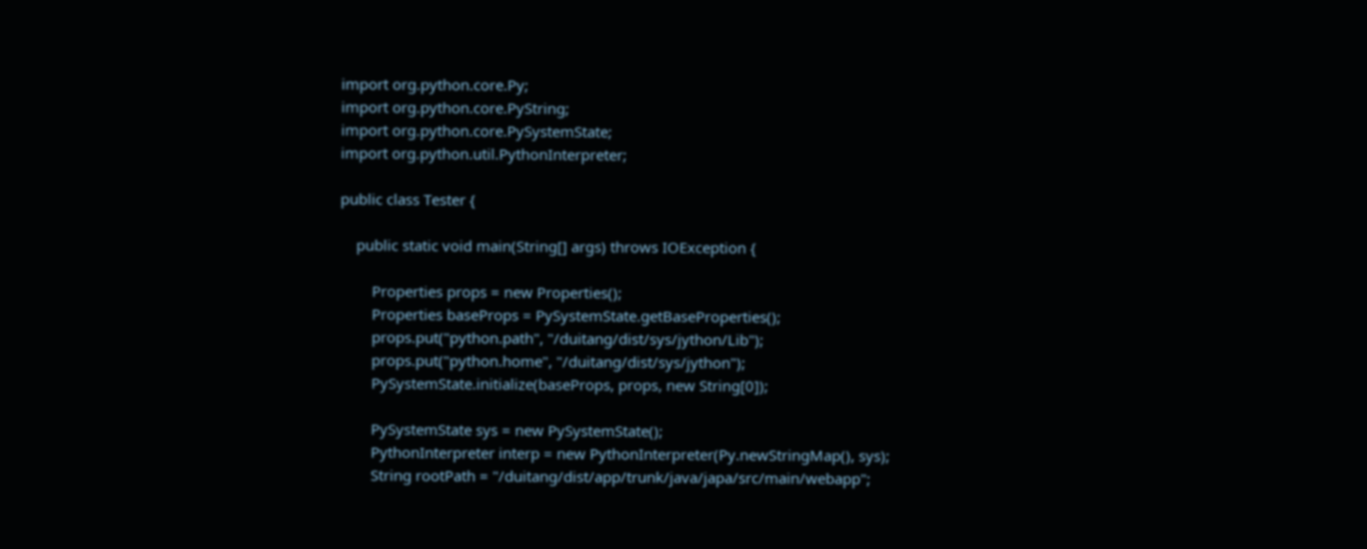import org.python.core.Py;
import org.python.core.PyString;
import org.python.core.PySystemState;
import org.python.util.PythonInterpreter;

public class Tester {

    public static void main(String[] args) throws IOException {

        Properties props = new Properties();
        Properties baseProps = PySystemState.getBaseProperties();
        props.put("python.path", "/duitang/dist/sys/jython/Lib");
        props.put("python.home", "/duitang/dist/sys/jython");
        PySystemState.initialize(baseProps, props, new String[0]);

        PySystemState sys = new PySystemState();
        PythonInterpreter interp = new PythonInterpreter(Py.newStringMap(), sys);
        String rootPath = "/duitang/dist/app/trunk/java/japa/src/main/webapp";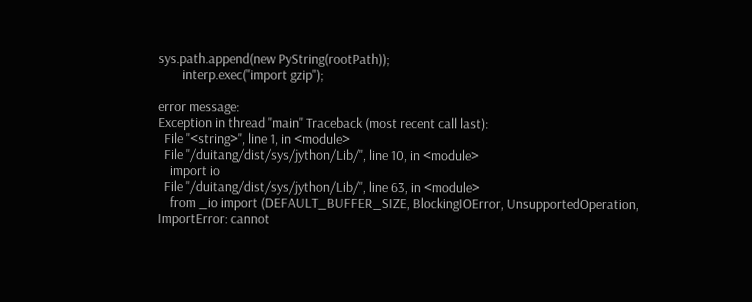sys.path.append(new PyString(rootPath));
        interp.exec("import gzip");

error message:
Exception in thread "main" Traceback (most recent call last):
  File "<string>", line 1, in <module>
  File "/duitang/dist/sys/jython/Lib/", line 10, in <module>
    import io
  File "/duitang/dist/sys/jython/Lib/", line 63, in <module>
    from _io import (DEFAULT_BUFFER_SIZE, BlockingIOError, UnsupportedOperation,
ImportError: cannot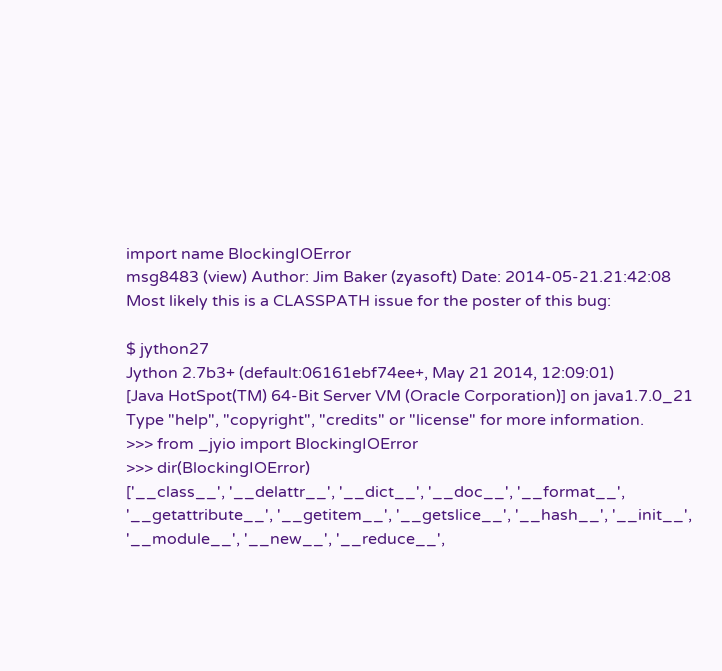import name BlockingIOError
msg8483 (view) Author: Jim Baker (zyasoft) Date: 2014-05-21.21:42:08
Most likely this is a CLASSPATH issue for the poster of this bug:

$ jython27
Jython 2.7b3+ (default:06161ebf74ee+, May 21 2014, 12:09:01)
[Java HotSpot(TM) 64-Bit Server VM (Oracle Corporation)] on java1.7.0_21
Type "help", "copyright", "credits" or "license" for more information.
>>> from _jyio import BlockingIOError
>>> dir(BlockingIOError)
['__class__', '__delattr__', '__dict__', '__doc__', '__format__', '__getattribute__', '__getitem__', '__getslice__', '__hash__', '__init__', '__module__', '__new__', '__reduce__',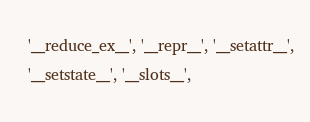'__reduce_ex__', '__repr__', '__setattr__', '__setstate__', '__slots__',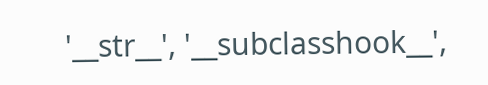'__str__', '__subclasshook__',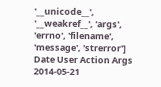'__unicode__', '__weakref__', 'args', 'errno', 'filename', 'message', 'strerror']
Date User Action Args
2014-05-21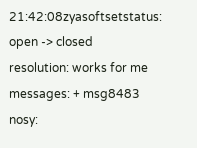21:42:08zyasoftsetstatus: open -> closed
resolution: works for me
messages: + msg8483
nosy: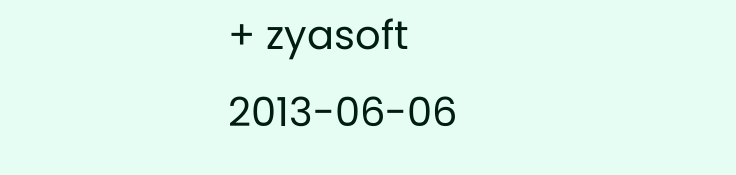+ zyasoft
2013-06-06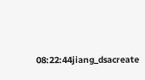08:22:44jiang_dsacreate